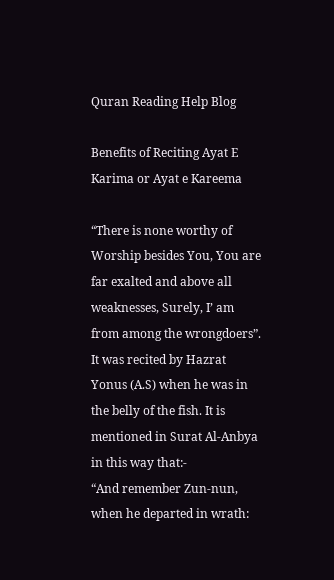Quran Reading Help Blog

Benefits of Reciting Ayat E Karima or Ayat e Kareema

“There is none worthy of Worship besides You, You are far exalted and above all weaknesses, Surely, I’ am from among the wrongdoers”.
It was recited by Hazrat Yonus (A.S) when he was in the belly of the fish. It is mentioned in Surat Al-Anbya in this way that:-
“And remember Zun-nun, when he departed in wrath: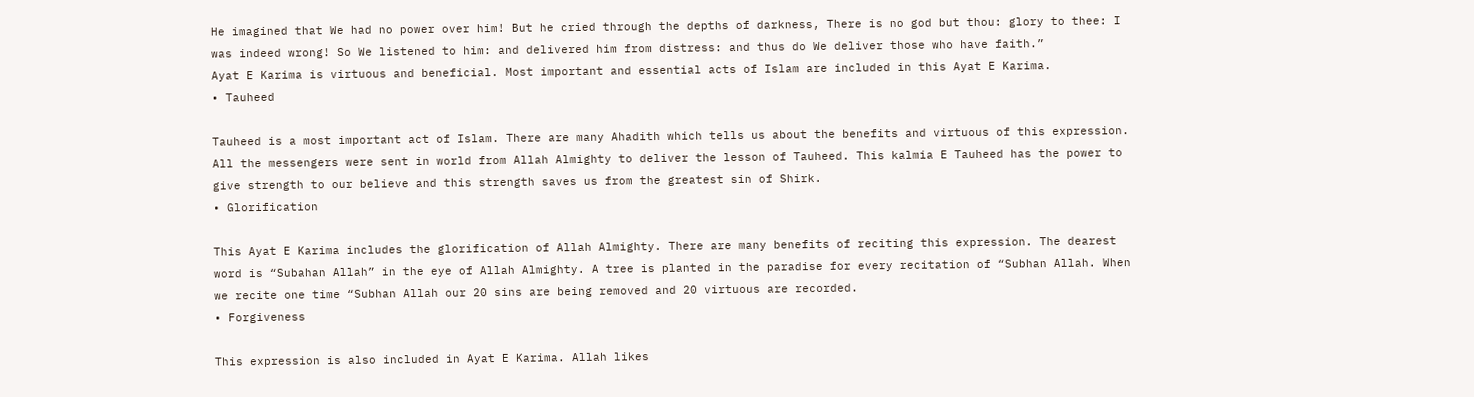He imagined that We had no power over him! But he cried through the depths of darkness, There is no god but thou: glory to thee: I was indeed wrong! So We listened to him: and delivered him from distress: and thus do We deliver those who have faith.”
Ayat E Karima is virtuous and beneficial. Most important and essential acts of Islam are included in this Ayat E Karima.
• Tauheed

Tauheed is a most important act of Islam. There are many Ahadith which tells us about the benefits and virtuous of this expression. All the messengers were sent in world from Allah Almighty to deliver the lesson of Tauheed. This kalmia E Tauheed has the power to give strength to our believe and this strength saves us from the greatest sin of Shirk.
• Glorification

This Ayat E Karima includes the glorification of Allah Almighty. There are many benefits of reciting this expression. The dearest word is “Subahan Allah” in the eye of Allah Almighty. A tree is planted in the paradise for every recitation of “Subhan Allah. When we recite one time “Subhan Allah our 20 sins are being removed and 20 virtuous are recorded.
• Forgiveness

This expression is also included in Ayat E Karima. Allah likes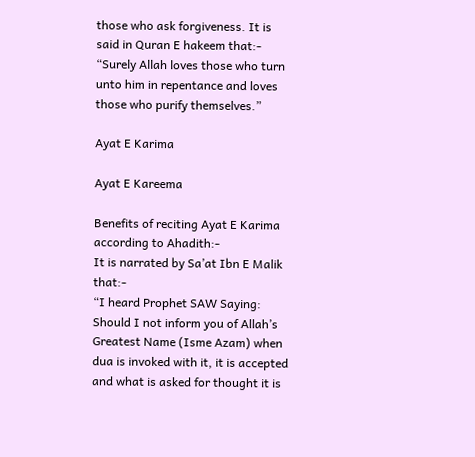those who ask forgiveness. It is said in Quran E hakeem that:-
“Surely Allah loves those who turn unto him in repentance and loves those who purify themselves.”

Ayat E Karima

Ayat E Kareema

Benefits of reciting Ayat E Karima according to Ahadith:-
It is narrated by Sa’at Ibn E Malik that:-
“I heard Prophet SAW Saying: Should I not inform you of Allah’s Greatest Name (Isme Azam) when dua is invoked with it, it is accepted and what is asked for thought it is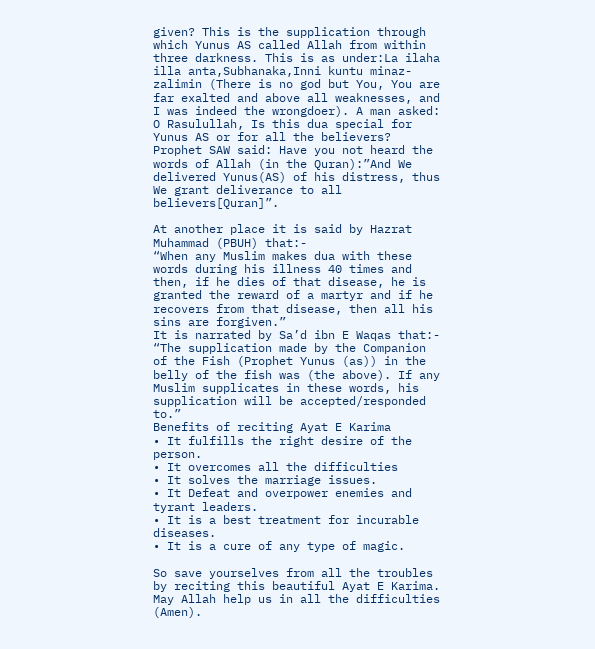given? This is the supplication through which Yunus AS called Allah from within three darkness. This is as under:La ilaha illa anta,Subhanaka,Inni kuntu minaz-zalimin (There is no god but You, You are far exalted and above all weaknesses, and I was indeed the wrongdoer). A man asked: O Rasulullah, Is this dua special for Yunus AS or for all the believers? Prophet SAW said: Have you not heard the words of Allah (in the Quran):”And We delivered Yunus(AS) of his distress, thus We grant deliverance to all believers[Quran]”.

At another place it is said by Hazrat Muhammad (PBUH) that:-
“When any Muslim makes dua with these words during his illness 40 times and then, if he dies of that disease, he is granted the reward of a martyr and if he recovers from that disease, then all his sins are forgiven.”
It is narrated by Sa’d ibn E Waqas that:-
“The supplication made by the Companion of the Fish (Prophet Yunus (as)) in the belly of the fish was (the above). If any Muslim supplicates in these words, his supplication will be accepted/responded to.”
Benefits of reciting Ayat E Karima
• It fulfills the right desire of the person.
• It overcomes all the difficulties
• It solves the marriage issues.
• It Defeat and overpower enemies and tyrant leaders.
• It is a best treatment for incurable diseases.
• It is a cure of any type of magic.

So save yourselves from all the troubles by reciting this beautiful Ayat E Karima. May Allah help us in all the difficulties (Amen).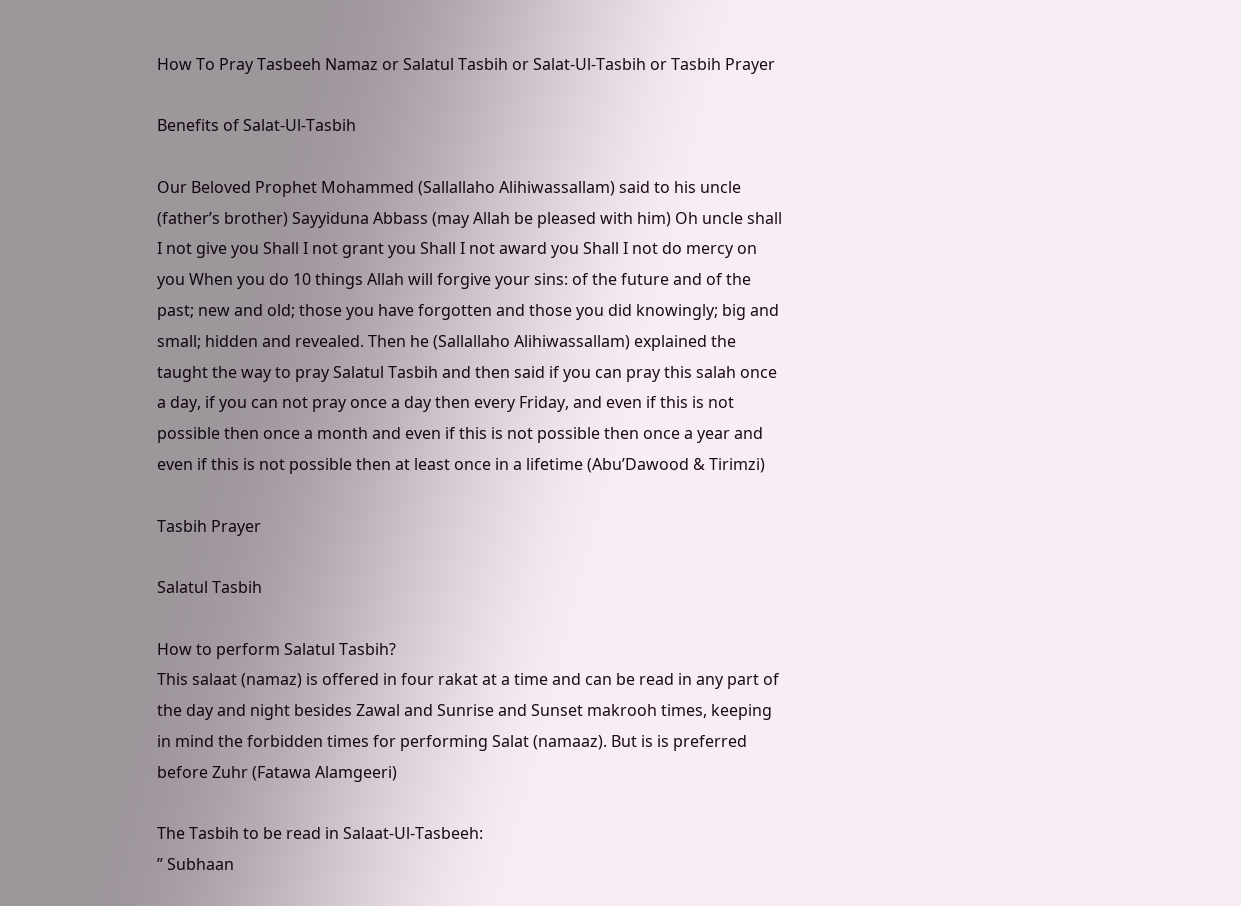How To Pray Tasbeeh Namaz or Salatul Tasbih or Salat-Ul-Tasbih or Tasbih Prayer

Benefits of Salat-Ul-Tasbih

Our Beloved Prophet Mohammed (Sallallaho Alihiwassallam) said to his uncle (father’s brother) Sayyiduna Abbass (may Allah be pleased with him) Oh uncle shall I not give you Shall I not grant you Shall I not award you Shall I not do mercy on you When you do 10 things Allah will forgive your sins: of the future and of the past; new and old; those you have forgotten and those you did knowingly; big and small; hidden and revealed. Then he (Sallallaho Alihiwassallam) explained the taught the way to pray Salatul Tasbih and then said if you can pray this salah once a day, if you can not pray once a day then every Friday, and even if this is not possible then once a month and even if this is not possible then once a year and even if this is not possible then at least once in a lifetime (Abu’Dawood & Tirimzi)

Tasbih Prayer

Salatul Tasbih

How to perform Salatul Tasbih?
This salaat (namaz) is offered in four rakat at a time and can be read in any part of the day and night besides Zawal and Sunrise and Sunset makrooh times, keeping in mind the forbidden times for performing Salat (namaaz). But is is preferred before Zuhr (Fatawa Alamgeeri)

The Tasbih to be read in Salaat-Ul-Tasbeeh:
” Subhaan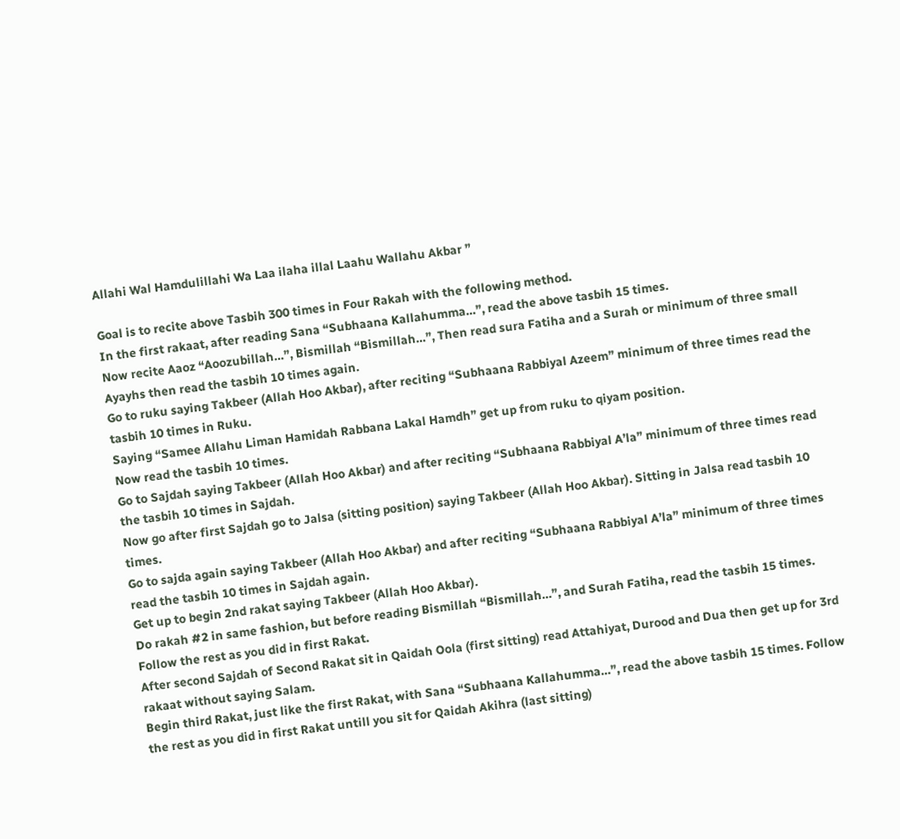Allahi Wal Hamdulillahi Wa Laa ilaha illal Laahu Wallahu Akbar ”

Goal is to recite above Tasbih 300 times in Four Rakah with the following method.
In the first rakaat, after reading Sana “Subhaana Kallahumma…”, read the above tasbih 15 times.
Now recite Aaoz “Aoozubillah…”, Bismillah “Bismillah…”, Then read sura Fatiha and a Surah or minimum of three small Ayayhs then read the tasbih 10 times again.
Go to ruku saying Takbeer (Allah Hoo Akbar), after reciting “Subhaana Rabbiyal Azeem” minimum of three times read the tasbih 10 times in Ruku.
Saying “Samee Allahu Liman Hamidah Rabbana Lakal Hamdh” get up from ruku to qiyam position.
Now read the tasbih 10 times.
Go to Sajdah saying Takbeer (Allah Hoo Akbar) and after reciting “Subhaana Rabbiyal A’la” minimum of three times read the tasbih 10 times in Sajdah.
Now go after first Sajdah go to Jalsa (sitting position) saying Takbeer (Allah Hoo Akbar). Sitting in Jalsa read tasbih 10 times.
Go to sajda again saying Takbeer (Allah Hoo Akbar) and after reciting “Subhaana Rabbiyal A’la” minimum of three times read the tasbih 10 times in Sajdah again.
Get up to begin 2nd rakat saying Takbeer (Allah Hoo Akbar).
Do rakah #2 in same fashion, but before reading Bismillah “Bismillah…”, and Surah Fatiha, read the tasbih 15 times. Follow the rest as you did in first Rakat.
After second Sajdah of Second Rakat sit in Qaidah Oola (first sitting) read Attahiyat, Durood and Dua then get up for 3rd rakaat without saying Salam.
Begin third Rakat, just like the first Rakat, with Sana “Subhaana Kallahumma…”, read the above tasbih 15 times. Follow the rest as you did in first Rakat untill you sit for Qaidah Akihra (last sitting)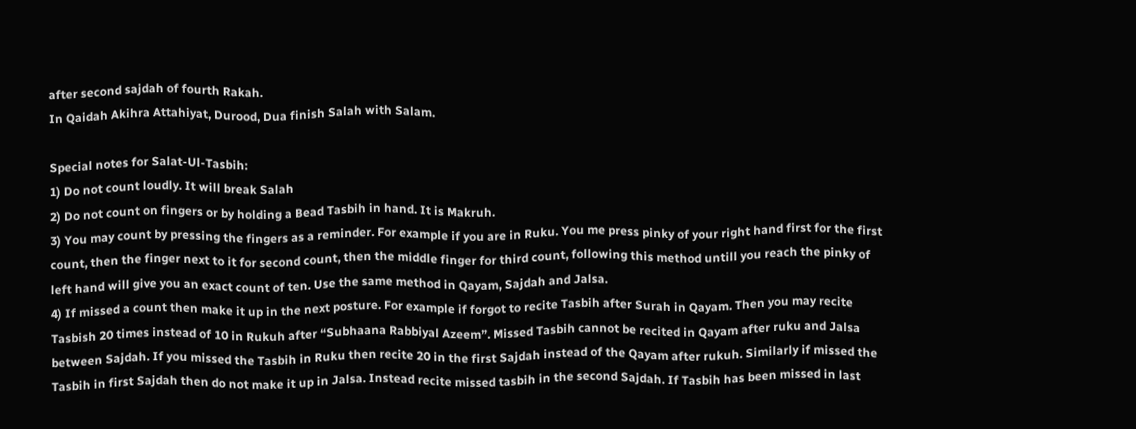after second sajdah of fourth Rakah.
In Qaidah Akihra Attahiyat, Durood, Dua finish Salah with Salam.

Special notes for Salat-Ul-Tasbih:
1) Do not count loudly. It will break Salah
2) Do not count on fingers or by holding a Bead Tasbih in hand. It is Makruh.
3) You may count by pressing the fingers as a reminder. For example if you are in Ruku. You me press pinky of your right hand first for the first count, then the finger next to it for second count, then the middle finger for third count, following this method untill you reach the pinky of left hand will give you an exact count of ten. Use the same method in Qayam, Sajdah and Jalsa.
4) If missed a count then make it up in the next posture. For example if forgot to recite Tasbih after Surah in Qayam. Then you may recite Tasbish 20 times instead of 10 in Rukuh after “Subhaana Rabbiyal Azeem”. Missed Tasbih cannot be recited in Qayam after ruku and Jalsa between Sajdah. If you missed the Tasbih in Ruku then recite 20 in the first Sajdah instead of the Qayam after rukuh. Similarly if missed the Tasbih in first Sajdah then do not make it up in Jalsa. Instead recite missed tasbih in the second Sajdah. If Tasbih has been missed in last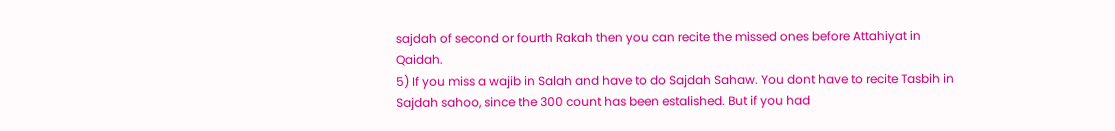sajdah of second or fourth Rakah then you can recite the missed ones before Attahiyat in Qaidah.
5) If you miss a wajib in Salah and have to do Sajdah Sahaw. You dont have to recite Tasbih in Sajdah sahoo, since the 300 count has been estalished. But if you had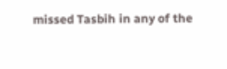missed Tasbih in any of the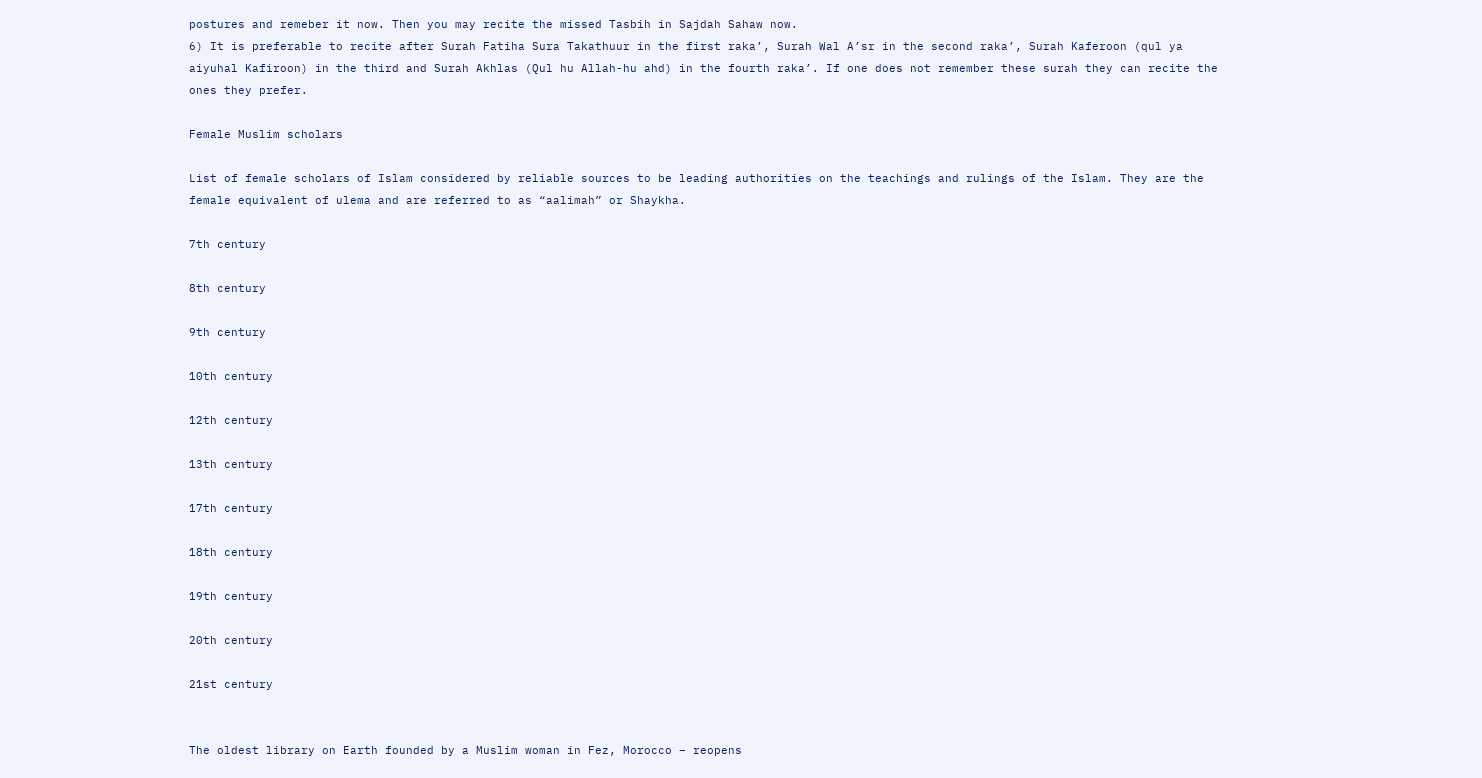postures and remeber it now. Then you may recite the missed Tasbih in Sajdah Sahaw now.
6) It is preferable to recite after Surah Fatiha Sura Takathuur in the first raka’, Surah Wal A’sr in the second raka’, Surah Kaferoon (qul ya aiyuhal Kafiroon) in the third and Surah Akhlas (Qul hu Allah-hu ahd) in the fourth raka’. If one does not remember these surah they can recite the ones they prefer.

Female Muslim scholars

List of female scholars of Islam considered by reliable sources to be leading authorities on the teachings and rulings of the Islam. They are the female equivalent of ulema and are referred to as “aalimah” or Shaykha.

7th century

8th century

9th century

10th century

12th century

13th century

17th century

18th century

19th century

20th century

21st century


The oldest library on Earth founded by a Muslim woman in Fez, Morocco – reopens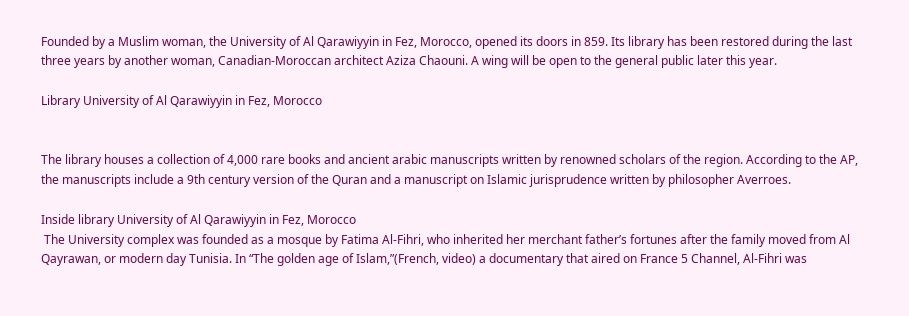Founded by a Muslim woman, the University of Al Qarawiyyin in Fez, Morocco, opened its doors in 859. Its library has been restored during the last three years by another woman, Canadian-Moroccan architect Aziza Chaouni. A wing will be open to the general public later this year.

Library University of Al Qarawiyyin in Fez, Morocco


The library houses a collection of 4,000 rare books and ancient arabic manuscripts written by renowned scholars of the region. According to the AP, the manuscripts include a 9th century version of the Quran and a manuscript on Islamic jurisprudence written by philosopher Averroes.

Inside library University of Al Qarawiyyin in Fez, Morocco
 The University complex was founded as a mosque by Fatima Al-Fihri, who inherited her merchant father’s fortunes after the family moved from Al Qayrawan, or modern day Tunisia. In “The golden age of Islam,”(French, video) a documentary that aired on France 5 Channel, Al-Fihri was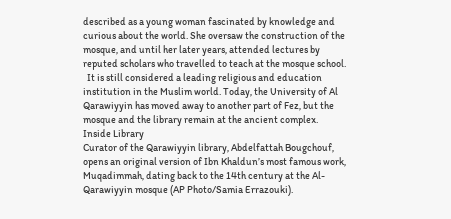described as a young woman fascinated by knowledge and curious about the world. She oversaw the construction of the mosque, and until her later years, attended lectures by reputed scholars who travelled to teach at the mosque school.
  It is still considered a leading religious and education institution in the Muslim world. Today, the University of Al Qarawiyyin has moved away to another part of Fez, but the mosque and the library remain at the ancient complex.
Inside Library
Curator of the Qarawiyyin library, Abdelfattah Bougchouf, opens an original version of Ibn Khaldun’s most famous work, Muqadimmah, dating back to the 14th century at the Al-Qarawiyyin mosque (AP Photo/Samia Errazouki).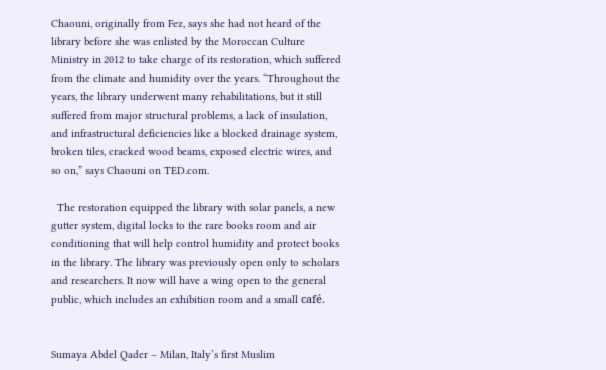Chaouni, originally from Fez, says she had not heard of the library before she was enlisted by the Moroccan Culture Ministry in 2012 to take charge of its restoration, which suffered from the climate and humidity over the years. “Throughout the years, the library underwent many rehabilitations, but it still suffered from major structural problems, a lack of insulation, and infrastructural deficiencies like a blocked drainage system, broken tiles, cracked wood beams, exposed electric wires, and so on,” says Chaouni on TED.com.

  The restoration equipped the library with solar panels, a new gutter system, digital locks to the rare books room and air conditioning that will help control humidity and protect books in the library. The library was previously open only to scholars and researchers. It now will have a wing open to the general public, which includes an exhibition room and a small café.


Sumaya Abdel Qader – Milan, Italy’s first Muslim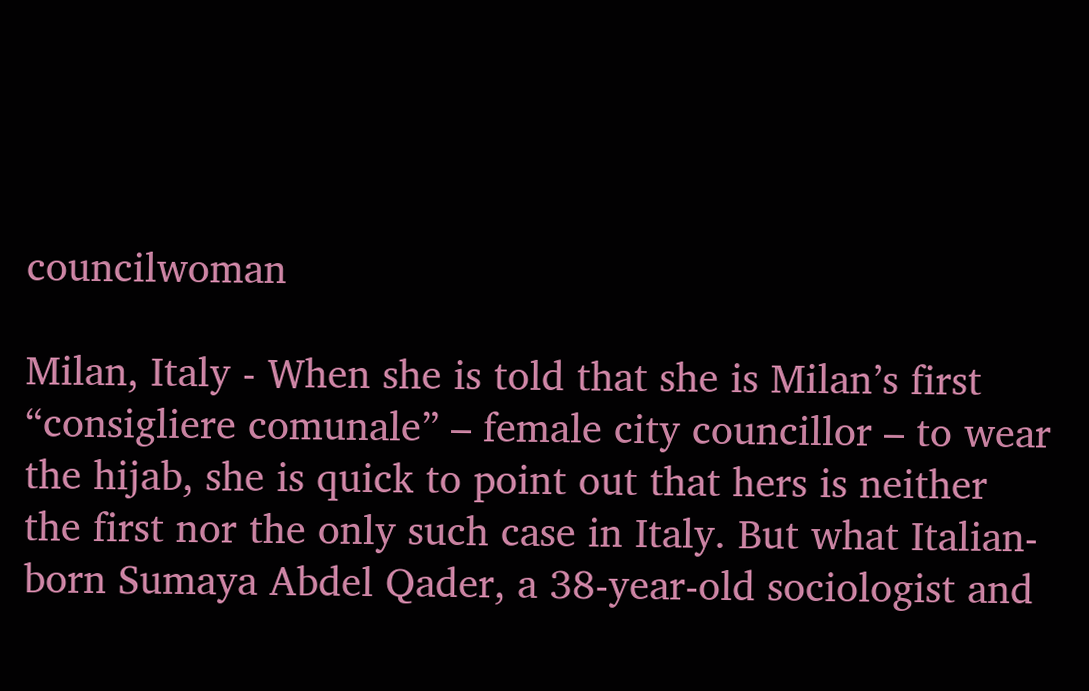councilwoman

Milan, Italy - When she is told that she is Milan’s first “consigliere comunale” – female city councillor – to wear the hijab, she is quick to point out that hers is neither the first nor the only such case in Italy. But what Italian-born Sumaya Abdel Qader, a 38-year-old sociologist and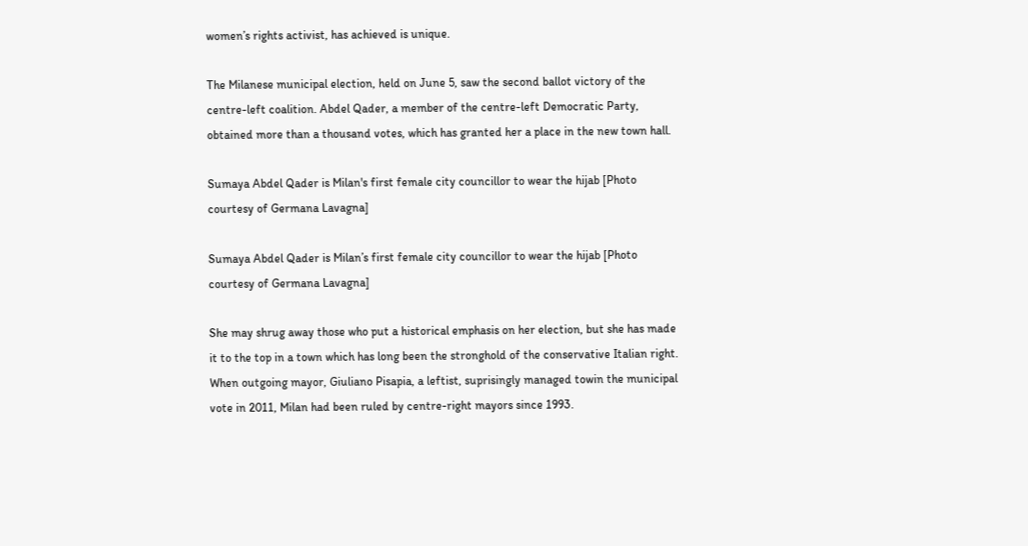women’s rights activist, has achieved is unique.

The Milanese municipal election, held on June 5, saw the second ballot victory of the centre-left coalition. Abdel Qader, a member of the centre-left Democratic Party, obtained more than a thousand votes, which has granted her a place in the new town hall.

Sumaya Abdel Qader is Milan's first female city councillor to wear the hijab [Photo courtesy of Germana Lavagna]

Sumaya Abdel Qader is Milan’s first female city councillor to wear the hijab [Photo courtesy of Germana Lavagna]

She may shrug away those who put a historical emphasis on her election, but she has made it to the top in a town which has long been the stronghold of the conservative Italian right. When outgoing mayor, Giuliano Pisapia, a leftist, suprisingly managed towin the municipal vote in 2011, Milan had been ruled by centre-right mayors since 1993.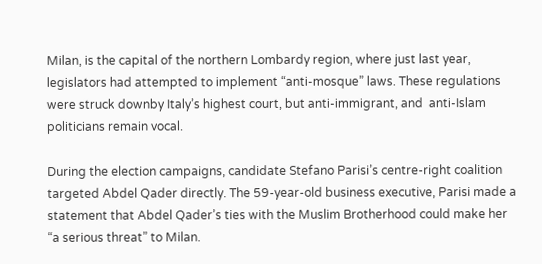Milan, is the capital of the northern Lombardy region, where just last year, legislators had attempted to implement “anti-mosque” laws. These regulations were struck downby Italy’s highest court, but anti-immigrant, and  anti-Islam politicians remain vocal.

During the election campaigns, candidate Stefano Parisi’s centre-right coalition targeted Abdel Qader directly. The 59-year-old business executive, Parisi made a statement that Abdel Qader’s ties with the Muslim Brotherhood could make her “a serious threat” to Milan.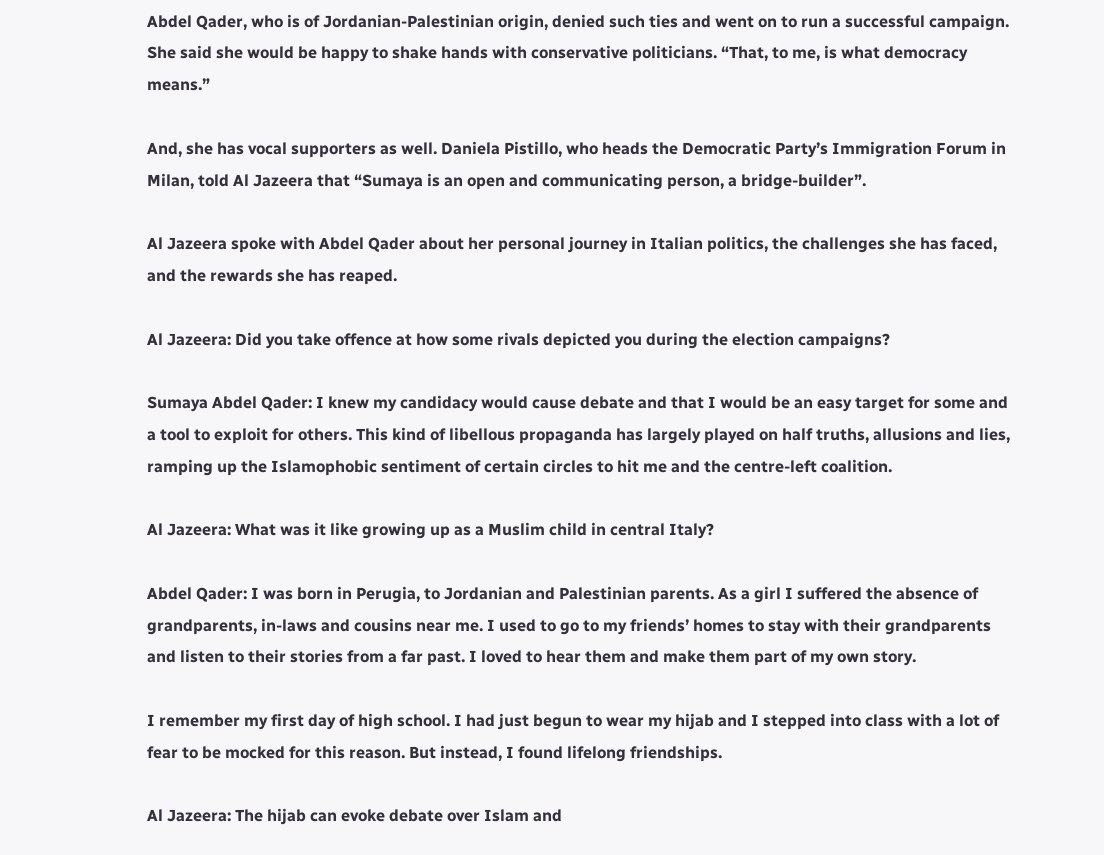Abdel Qader, who is of Jordanian-Palestinian origin, denied such ties and went on to run a successful campaign. She said she would be happy to shake hands with conservative politicians. “That, to me, is what democracy means.”

And, she has vocal supporters as well. Daniela Pistillo, who heads the Democratic Party’s Immigration Forum in Milan, told Al Jazeera that “Sumaya is an open and communicating person, a bridge-builder”.

Al Jazeera spoke with Abdel Qader about her personal journey in Italian politics, the challenges she has faced, and the rewards she has reaped.

Al Jazeera: Did you take offence at how some rivals depicted you during the election campaigns?

Sumaya Abdel Qader: I knew my candidacy would cause debate and that I would be an easy target for some and a tool to exploit for others. This kind of libellous propaganda has largely played on half truths, allusions and lies, ramping up the Islamophobic sentiment of certain circles to hit me and the centre-left coalition.

Al Jazeera: What was it like growing up as a Muslim child in central Italy?

Abdel Qader: I was born in Perugia, to Jordanian and Palestinian parents. As a girl I suffered the absence of grandparents, in-laws and cousins near me. I used to go to my friends’ homes to stay with their grandparents and listen to their stories from a far past. I loved to hear them and make them part of my own story.

I remember my first day of high school. I had just begun to wear my hijab and I stepped into class with a lot of fear to be mocked for this reason. But instead, I found lifelong friendships.

Al Jazeera: The hijab can evoke debate over Islam and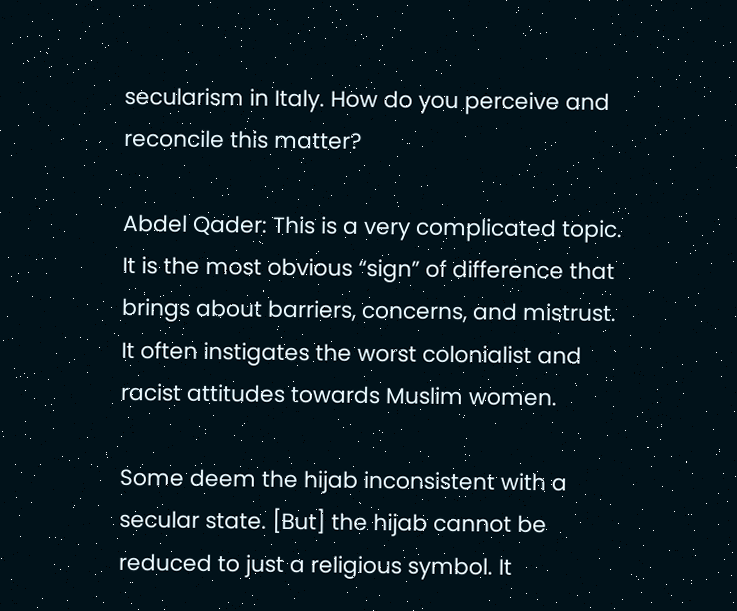secularism in Italy. How do you perceive and reconcile this matter?

Abdel Qader: This is a very complicated topic. It is the most obvious “sign” of difference that brings about barriers, concerns, and mistrust. It often instigates the worst colonialist and racist attitudes towards Muslim women.

Some deem the hijab inconsistent with a secular state. [But] the hijab cannot be reduced to just a religious symbol. It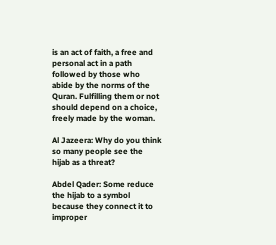is an act of faith, a free and personal act in a path followed by those who abide by the norms of the Quran. Fulfilling them or not should depend on a choice, freely made by the woman.

Al Jazeera: Why do you think so many people see the hijab as a threat?

Abdel Qader: Some reduce the hijab to a symbol because they connect it to improper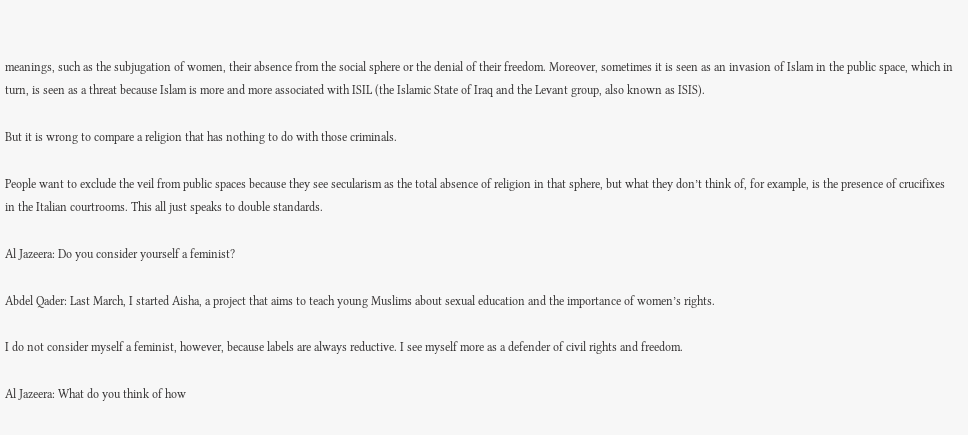meanings, such as the subjugation of women, their absence from the social sphere or the denial of their freedom. Moreover, sometimes it is seen as an invasion of Islam in the public space, which in turn, is seen as a threat because Islam is more and more associated with ISIL (the Islamic State of Iraq and the Levant group, also known as ISIS).

But it is wrong to compare a religion that has nothing to do with those criminals.

People want to exclude the veil from public spaces because they see secularism as the total absence of religion in that sphere, but what they don’t think of, for example, is the presence of crucifixes in the Italian courtrooms. This all just speaks to double standards.

Al Jazeera: Do you consider yourself a feminist?

Abdel Qader: Last March, I started Aisha, a project that aims to teach young Muslims about sexual education and the importance of women’s rights.

I do not consider myself a feminist, however, because labels are always reductive. I see myself more as a defender of civil rights and freedom.

Al Jazeera: What do you think of how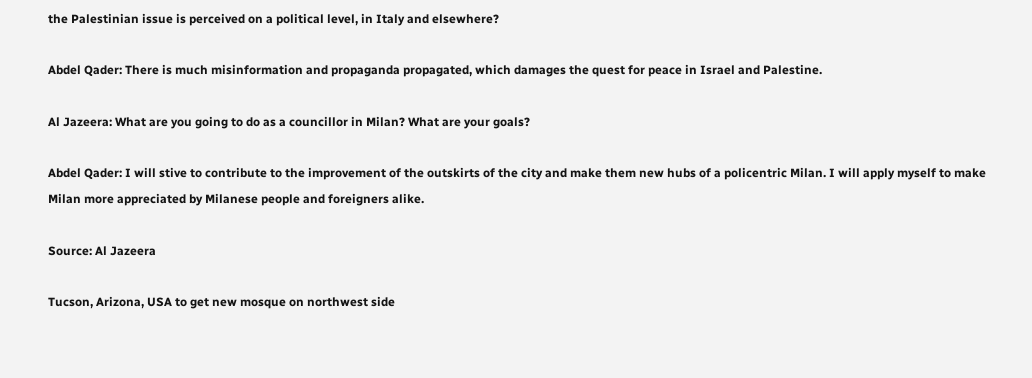the Palestinian issue is perceived on a political level, in Italy and elsewhere?

Abdel Qader: There is much misinformation and propaganda propagated, which damages the quest for peace in Israel and Palestine.

Al Jazeera: What are you going to do as a councillor in Milan? What are your goals?

Abdel Qader: I will stive to contribute to the improvement of the outskirts of the city and make them new hubs of a policentric Milan. I will apply myself to make Milan more appreciated by Milanese people and foreigners alike.

Source: Al Jazeera

Tucson, Arizona, USA to get new mosque on northwest side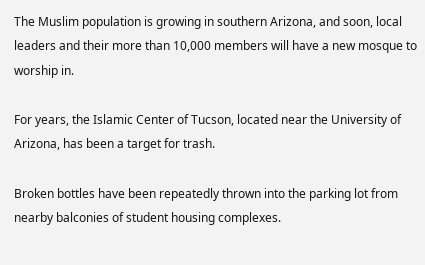The Muslim population is growing in southern Arizona, and soon, local leaders and their more than 10,000 members will have a new mosque to worship in.

For years, the Islamic Center of Tucson, located near the University of Arizona, has been a target for trash.

Broken bottles have been repeatedly thrown into the parking lot from nearby balconies of student housing complexes.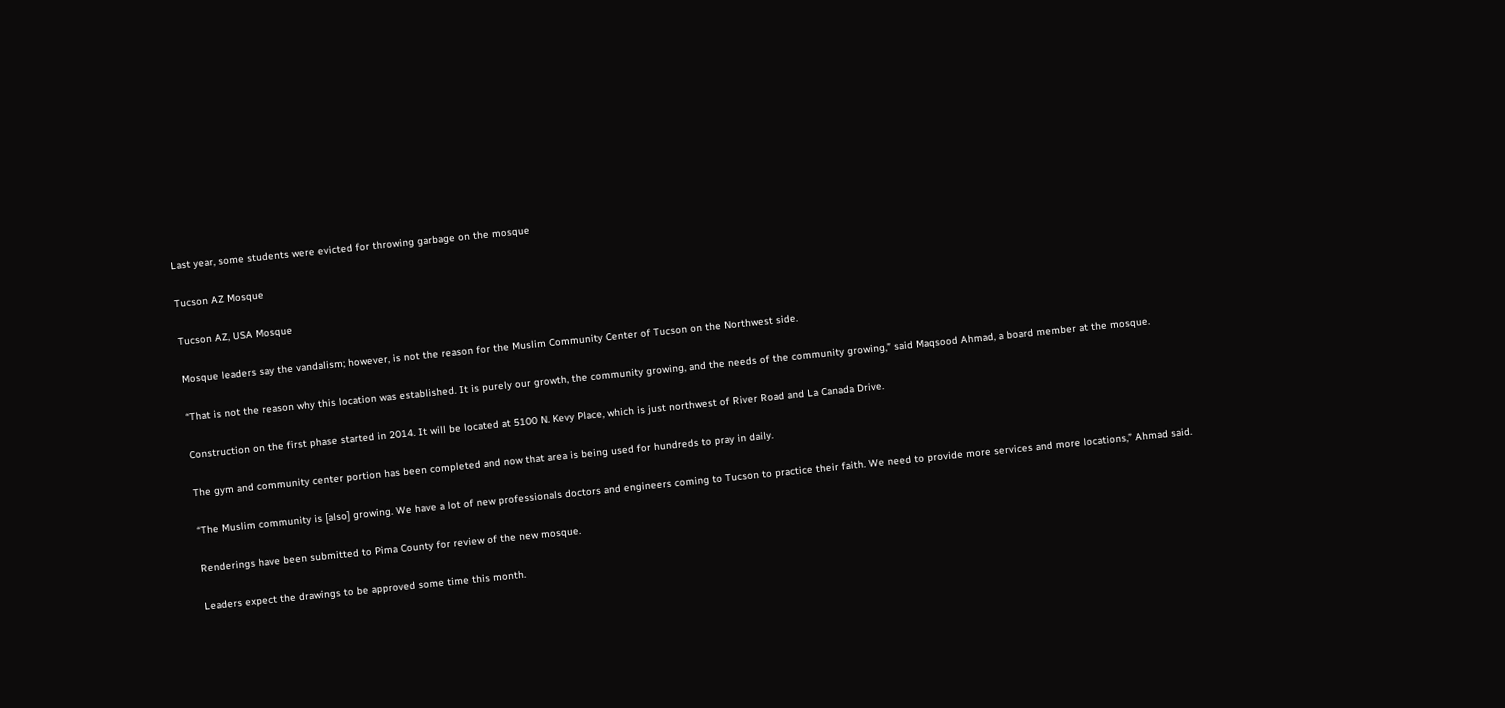Last year, some students were evicted for throwing garbage on the mosque

Tucson AZ Mosque

Tucson AZ, USA Mosque

Mosque leaders say the vandalism; however, is not the reason for the Muslim Community Center of Tucson on the Northwest side.

“That is not the reason why this location was established. It is purely our growth, the community growing, and the needs of the community growing,” said Maqsood Ahmad, a board member at the mosque.

Construction on the first phase started in 2014. It will be located at 5100 N. Kevy Place, which is just northwest of River Road and La Canada Drive.

The gym and community center portion has been completed and now that area is being used for hundreds to pray in daily.

“The Muslim community is [also] growing. We have a lot of new professionals doctors and engineers coming to Tucson to practice their faith. We need to provide more services and more locations,” Ahmad said.

Renderings have been submitted to Pima County for review of the new mosque.

Leaders expect the drawings to be approved some time this month.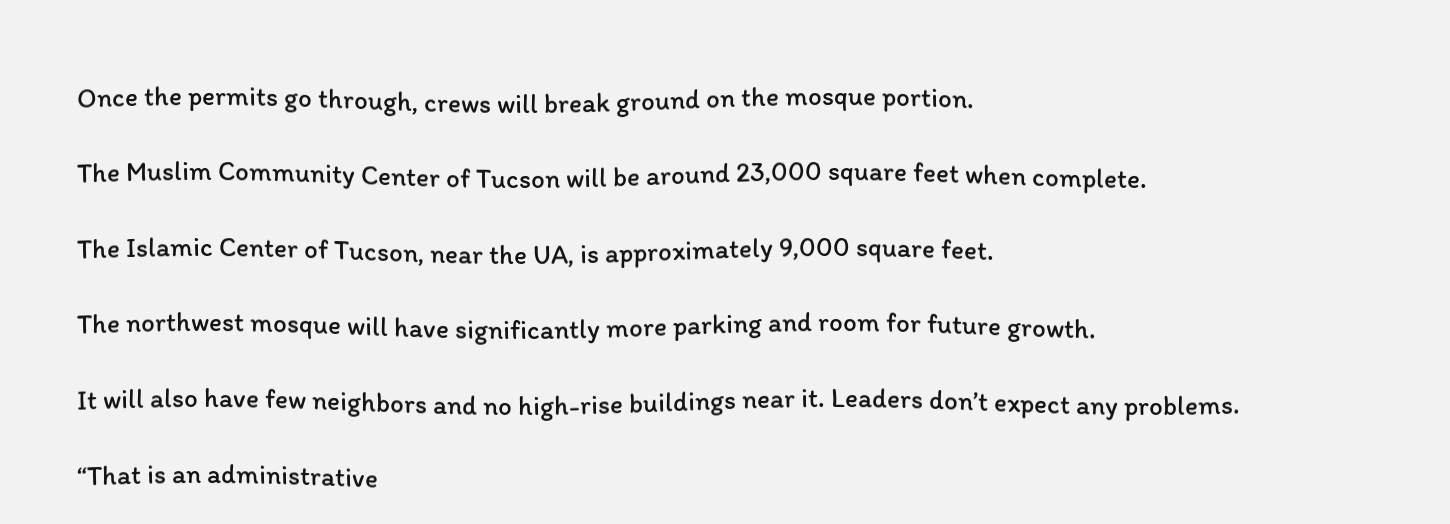Once the permits go through, crews will break ground on the mosque portion.

The Muslim Community Center of Tucson will be around 23,000 square feet when complete.

The Islamic Center of Tucson, near the UA, is approximately 9,000 square feet.

The northwest mosque will have significantly more parking and room for future growth.

It will also have few neighbors and no high-rise buildings near it. Leaders don’t expect any problems.

“That is an administrative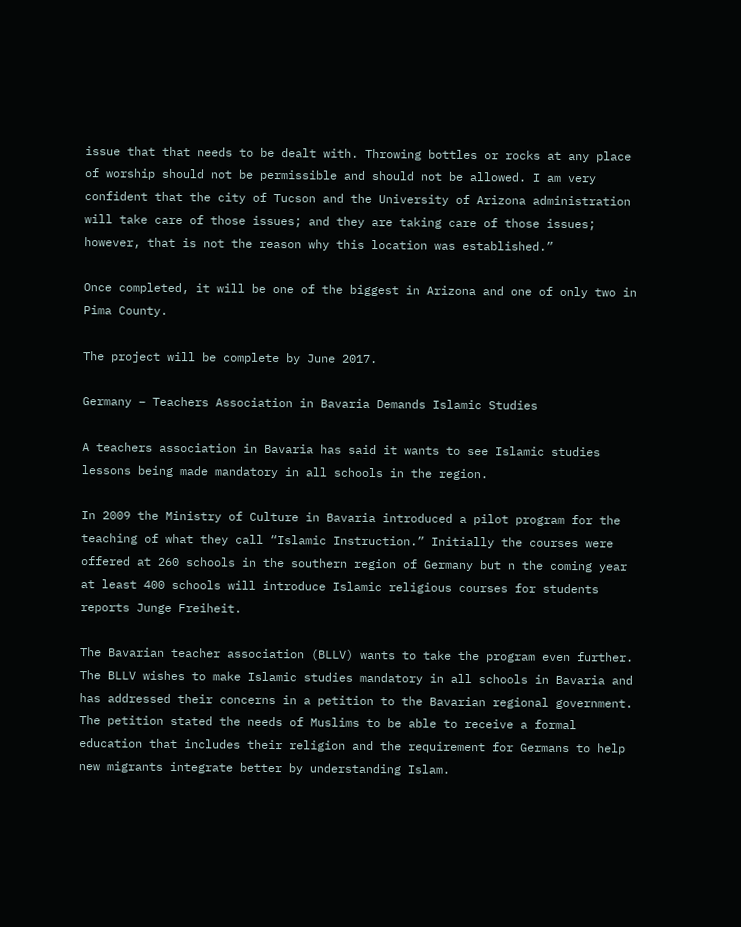issue that that needs to be dealt with. Throwing bottles or rocks at any place of worship should not be permissible and should not be allowed. I am very confident that the city of Tucson and the University of Arizona administration will take care of those issues; and they are taking care of those issues; however, that is not the reason why this location was established.”

Once completed, it will be one of the biggest in Arizona and one of only two in Pima County.

The project will be complete by June 2017.

Germany – Teachers Association in Bavaria Demands Islamic Studies

A teachers association in Bavaria has said it wants to see Islamic studies lessons being made mandatory in all schools in the region.

In 2009 the Ministry of Culture in Bavaria introduced a pilot program for the teaching of what they call “Islamic Instruction.” Initially the courses were offered at 260 schools in the southern region of Germany but n the coming year at least 400 schools will introduce Islamic religious courses for students reports Junge Freiheit.

The Bavarian teacher association (BLLV) wants to take the program even further. The BLLV wishes to make Islamic studies mandatory in all schools in Bavaria and has addressed their concerns in a petition to the Bavarian regional government. The petition stated the needs of Muslims to be able to receive a formal education that includes their religion and the requirement for Germans to help new migrants integrate better by understanding Islam.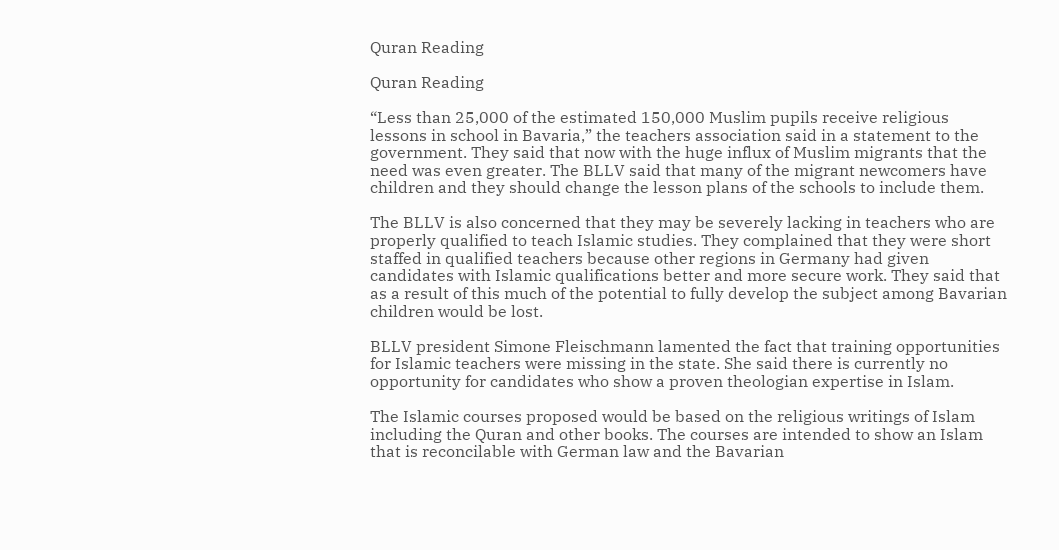Quran Reading

Quran Reading

“Less than 25,000 of the estimated 150,000 Muslim pupils receive religious lessons in school in Bavaria,” the teachers association said in a statement to the government. They said that now with the huge influx of Muslim migrants that the need was even greater. The BLLV said that many of the migrant newcomers have children and they should change the lesson plans of the schools to include them.

The BLLV is also concerned that they may be severely lacking in teachers who are properly qualified to teach Islamic studies. They complained that they were short staffed in qualified teachers because other regions in Germany had given candidates with Islamic qualifications better and more secure work. They said that as a result of this much of the potential to fully develop the subject among Bavarian children would be lost.

BLLV president Simone Fleischmann lamented the fact that training opportunities for Islamic teachers were missing in the state. She said there is currently no opportunity for candidates who show a proven theologian expertise in Islam.

The Islamic courses proposed would be based on the religious writings of Islam including the Quran and other books. The courses are intended to show an Islam that is reconcilable with German law and the Bavarian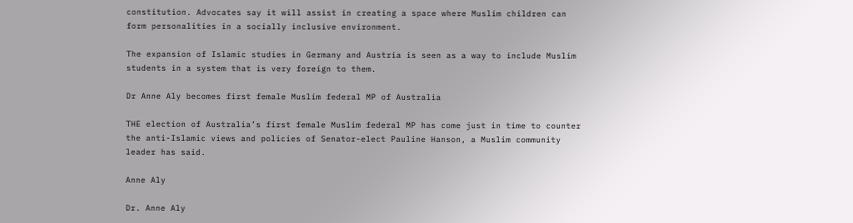constitution. Advocates say it will assist in creating a space where Muslim children can form personalities in a socially inclusive environment.

The expansion of Islamic studies in Germany and Austria is seen as a way to include Muslim students in a system that is very foreign to them.

Dr Anne Aly becomes first female Muslim federal MP of Australia

THE election of Australia’s first female Muslim federal MP has come just in time to counter the anti-Islamic views and policies of Senator-elect Pauline Hanson, a Muslim community leader has said.

Anne Aly

Dr. Anne Aly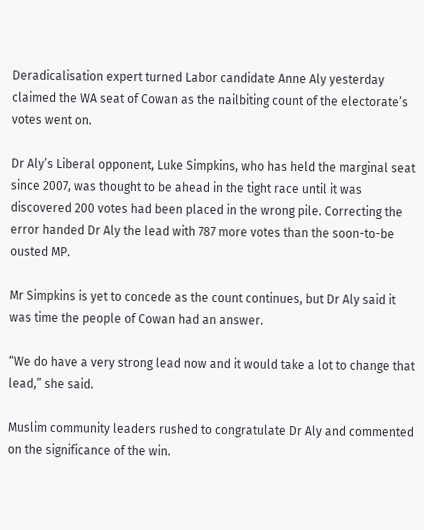Deradicalisation expert turned Labor candidate Anne Aly yesterday claimed the WA seat of Cowan as the nailbiting count of the electorate’s votes went on.

Dr Aly’s Liberal opponent, Luke Simpkins, who has held the marginal seat since 2007, was thought to be ahead in the tight race until it was discovered 200 votes had been placed in the wrong pile. Correcting the error handed Dr Aly the lead with 787 more votes than the soon-to-be ousted MP.

Mr Simpkins is yet to concede as the count continues, but Dr Aly said it was time the people of Cowan had an answer.

“We do have a very strong lead now and it would take a lot to change that lead,” she said.

Muslim community leaders rushed to congratulate Dr Aly and commented on the significance of the win.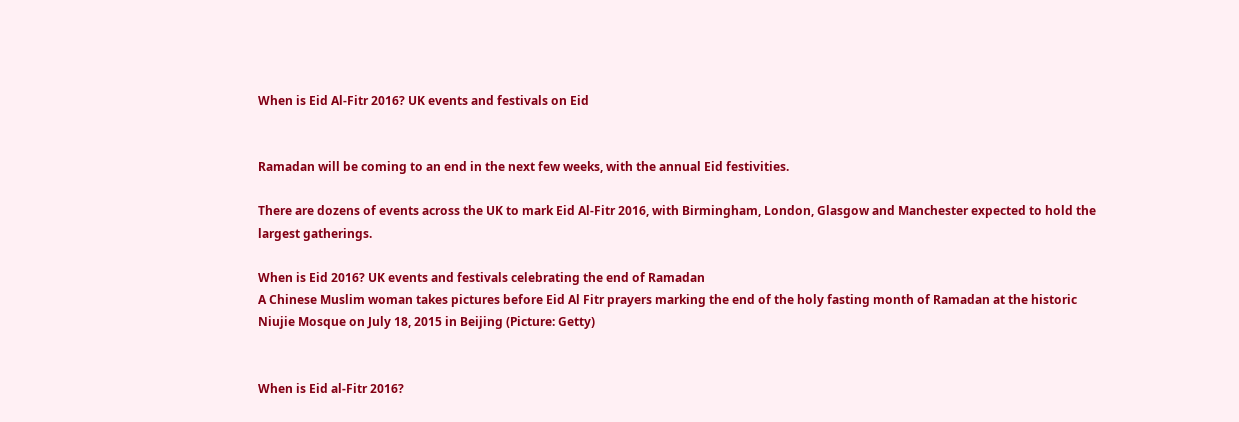When is Eid Al-Fitr 2016? UK events and festivals on Eid


Ramadan will be coming to an end in the next few weeks, with the annual Eid festivities.

There are dozens of events across the UK to mark Eid Al-Fitr 2016, with Birmingham, London, Glasgow and Manchester expected to hold the largest gatherings.

When is Eid 2016? UK events and festivals celebrating the end of Ramadan
A Chinese Muslim woman takes pictures before Eid Al Fitr prayers marking the end of the holy fasting month of Ramadan at the historic Niujie Mosque on July 18, 2015 in Beijing (Picture: Getty)


When is Eid al-Fitr 2016?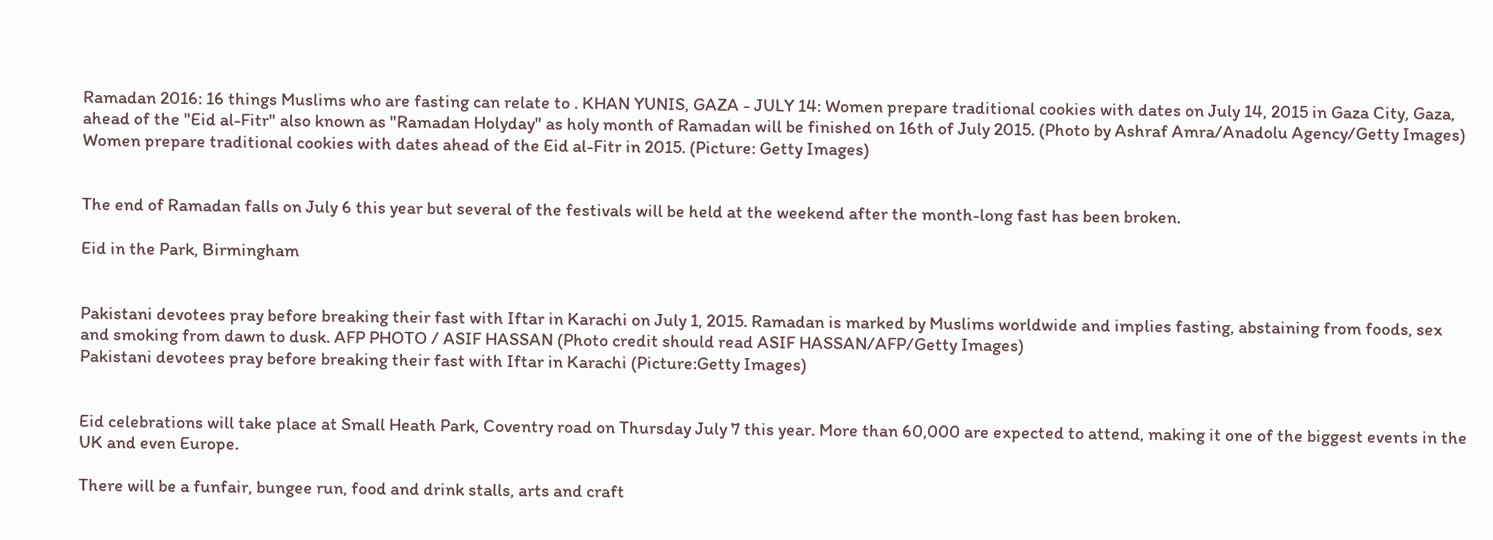Ramadan 2016: 16 things Muslims who are fasting can relate to . KHAN YUNIS, GAZA - JULY 14: Women prepare traditional cookies with dates on July 14, 2015 in Gaza City, Gaza, ahead of the "Eid al-Fitr" also known as "Ramadan Holyday" as holy month of Ramadan will be finished on 16th of July 2015. (Photo by Ashraf Amra/Anadolu Agency/Getty Images)
Women prepare traditional cookies with dates ahead of the Eid al-Fitr in 2015. (Picture: Getty Images)


The end of Ramadan falls on July 6 this year but several of the festivals will be held at the weekend after the month-long fast has been broken.

Eid in the Park, Birmingham


Pakistani devotees pray before breaking their fast with Iftar in Karachi on July 1, 2015. Ramadan is marked by Muslims worldwide and implies fasting, abstaining from foods, sex and smoking from dawn to dusk. AFP PHOTO / ASIF HASSAN (Photo credit should read ASIF HASSAN/AFP/Getty Images)
Pakistani devotees pray before breaking their fast with Iftar in Karachi (Picture:Getty Images)


Eid celebrations will take place at Small Heath Park, Coventry road on Thursday July 7 this year. More than 60,000 are expected to attend, making it one of the biggest events in the UK and even Europe.

There will be a funfair, bungee run, food and drink stalls, arts and craft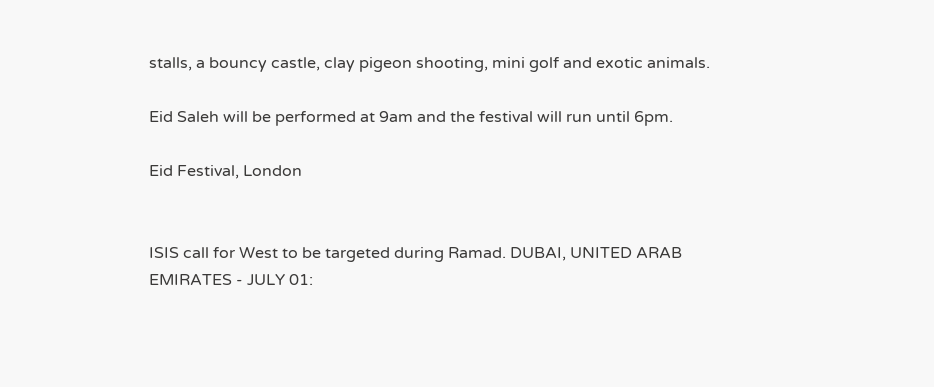stalls, a bouncy castle, clay pigeon shooting, mini golf and exotic animals.

Eid Saleh will be performed at 9am and the festival will run until 6pm.

Eid Festival, London


ISIS call for West to be targeted during Ramad. DUBAI, UNITED ARAB EMIRATES - JULY 01: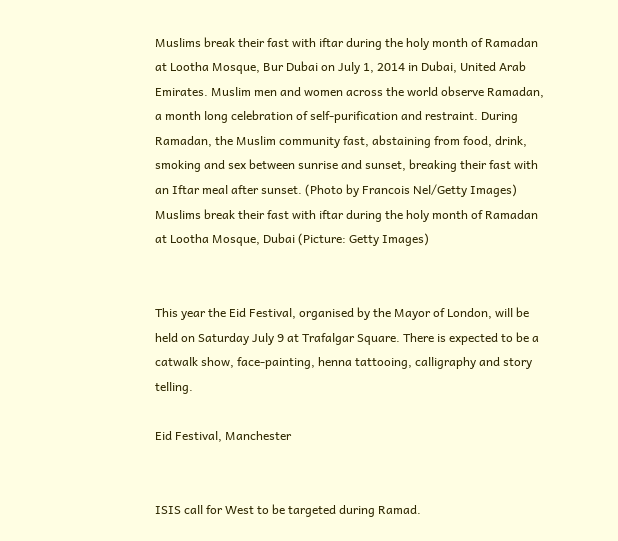Muslims break their fast with iftar during the holy month of Ramadan at Lootha Mosque, Bur Dubai on July 1, 2014 in Dubai, United Arab Emirates. Muslim men and women across the world observe Ramadan, a month long celebration of self-purification and restraint. During Ramadan, the Muslim community fast, abstaining from food, drink, smoking and sex between sunrise and sunset, breaking their fast with an Iftar meal after sunset. (Photo by Francois Nel/Getty Images)
Muslims break their fast with iftar during the holy month of Ramadan at Lootha Mosque, Dubai (Picture: Getty Images)


This year the Eid Festival, organised by the Mayor of London, will be held on Saturday July 9 at Trafalgar Square. There is expected to be a catwalk show, face-painting, henna tattooing, calligraphy and story telling.

Eid Festival, Manchester


ISIS call for West to be targeted during Ramad.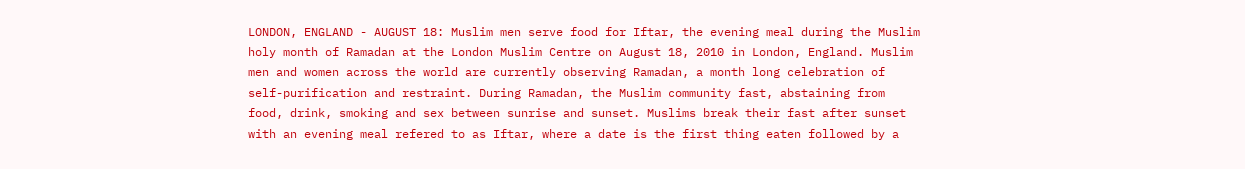LONDON, ENGLAND - AUGUST 18: Muslim men serve food for Iftar, the evening meal during the Muslim holy month of Ramadan at the London Muslim Centre on August 18, 2010 in London, England. Muslim men and women across the world are currently observing Ramadan, a month long celebration of self-purification and restraint. During Ramadan, the Muslim community fast, abstaining from food, drink, smoking and sex between sunrise and sunset. Muslims break their fast after sunset with an evening meal refered to as Iftar, where a date is the first thing eaten followed by a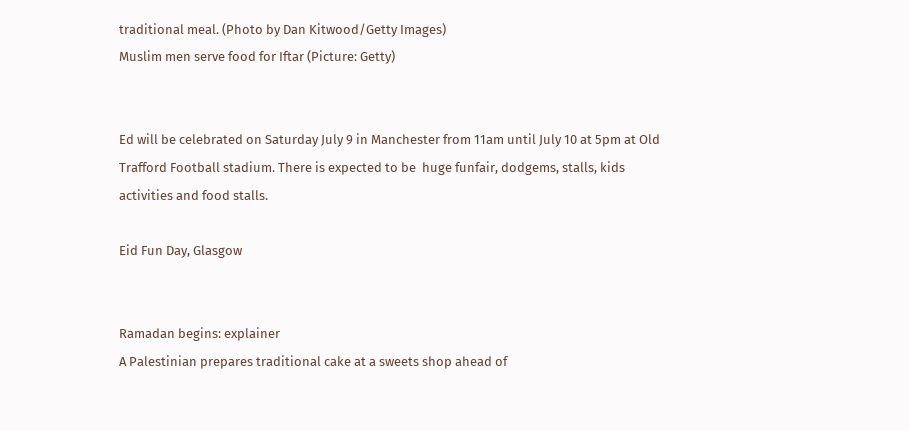traditional meal. (Photo by Dan Kitwood/Getty Images)
Muslim men serve food for Iftar (Picture: Getty)


Ed will be celebrated on Saturday July 9 in Manchester from 11am until July 10 at 5pm at Old Trafford Football stadium. There is expected to be  huge funfair, dodgems, stalls, kids activities and food stalls.

Eid Fun Day, Glasgow


Ramadan begins: explainer
A Palestinian prepares traditional cake at a sweets shop ahead of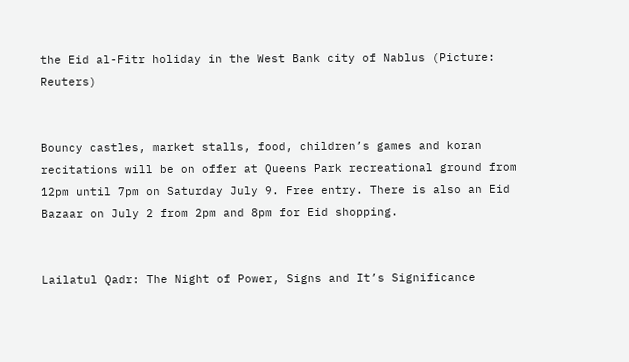the Eid al-Fitr holiday in the West Bank city of Nablus (Picture: Reuters)


Bouncy castles, market stalls, food, children’s games and koran recitations will be on offer at Queens Park recreational ground from 12pm until 7pm on Saturday July 9. Free entry. There is also an Eid Bazaar on July 2 from 2pm and 8pm for Eid shopping.


Lailatul Qadr: The Night of Power, Signs and It’s Significance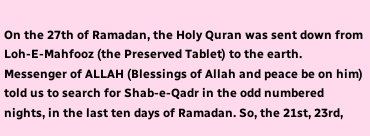On the 27th of Ramadan, the Holy Quran was sent down from Loh-E-Mahfooz (the Preserved Tablet) to the earth. Messenger of ALLAH (Blessings of Allah and peace be on him) told us to search for Shab-e-Qadr in the odd numbered nights, in the last ten days of Ramadan. So, the 21st, 23rd,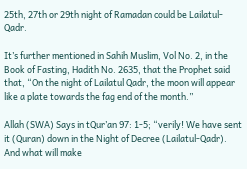25th, 27th or 29th night of Ramadan could be Lailatul-Qadr.

It’s further mentioned in Sahih Muslim, Vol No. 2, in the Book of Fasting, Hadith No. 2635, that the Prophet said that, “On the night of Lailatul Qadr, the moon will appear like a plate towards the fag end of the month.”

Allah (SWA) Says in tQur’an 97: 1-5; “verily! We have sent it (Quran) down in the Night of Decree (Lailatul-Qadr). And what will make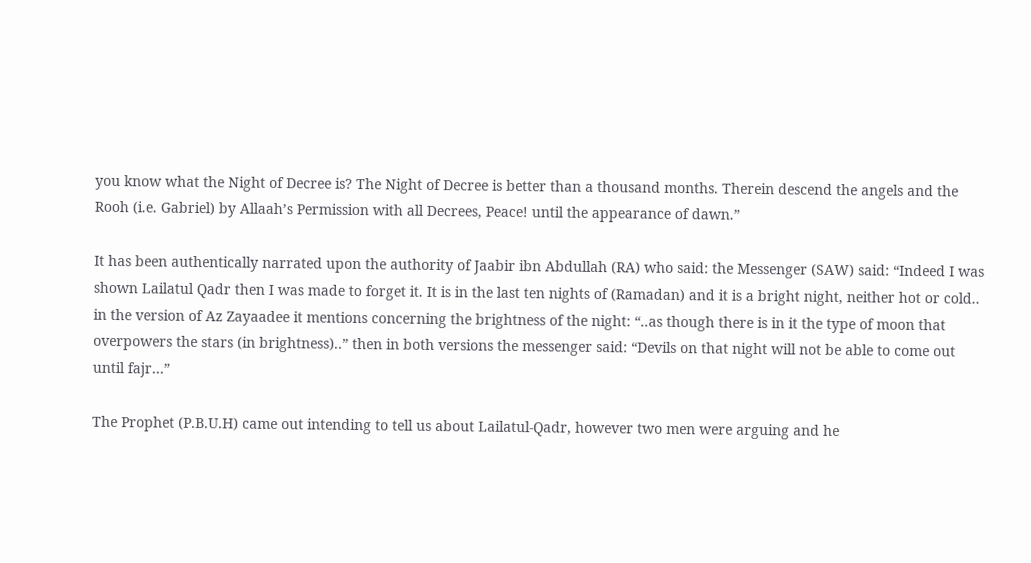you know what the Night of Decree is? The Night of Decree is better than a thousand months. Therein descend the angels and the Rooh (i.e. Gabriel) by Allaah’s Permission with all Decrees, Peace! until the appearance of dawn.”

It has been authentically narrated upon the authority of Jaabir ibn Abdullah (RA) who said: the Messenger (SAW) said: “Indeed I was shown Lailatul Qadr then I was made to forget it. It is in the last ten nights of (Ramadan) and it is a bright night, neither hot or cold.. in the version of Az Zayaadee it mentions concerning the brightness of the night: “..as though there is in it the type of moon that overpowers the stars (in brightness)..” then in both versions the messenger said: “Devils on that night will not be able to come out until fajr…”

The Prophet (P.B.U.H) came out intending to tell us about Lailatul-Qadr, however two men were arguing and he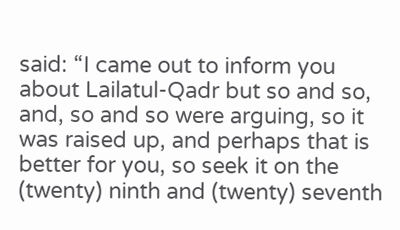said: “I came out to inform you about Lailatul-Qadr but so and so, and, so and so were arguing, so it was raised up, and perhaps that is better for you, so seek it on the (twenty) ninth and (twenty) seventh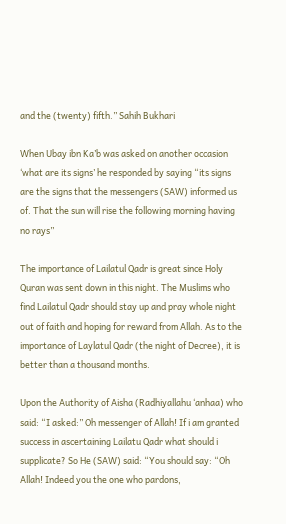and the (twenty) fifth.” Sahih Bukhari

When Ubay ibn Ka’b was asked on another occasion ‘what are its signs’ he responded by saying “its signs are the signs that the messengers (SAW) informed us of. That the sun will rise the following morning having no rays”

The importance of Lailatul Qadr is great since Holy Quran was sent down in this night. The Muslims who find Lailatul Qadr should stay up and pray whole night out of faith and hoping for reward from Allah. As to the importance of Laylatul Qadr (the night of Decree), it is better than a thousand months.

Upon the Authority of Aisha (Radhiyallahu ‘anhaa) who said: “I asked:” Oh messenger of Allah! If i am granted success in ascertaining Lailatu Qadr what should i supplicate? So He (SAW) said: “You should say: “Oh Allah! Indeed you the one who pardons,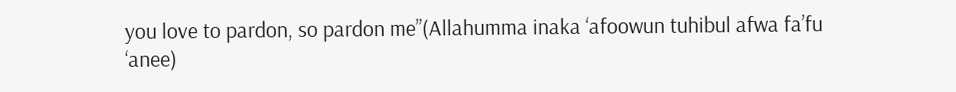you love to pardon, so pardon me”(Allahumma inaka ‘afoowun tuhibul afwa fa’fu ‘anee)